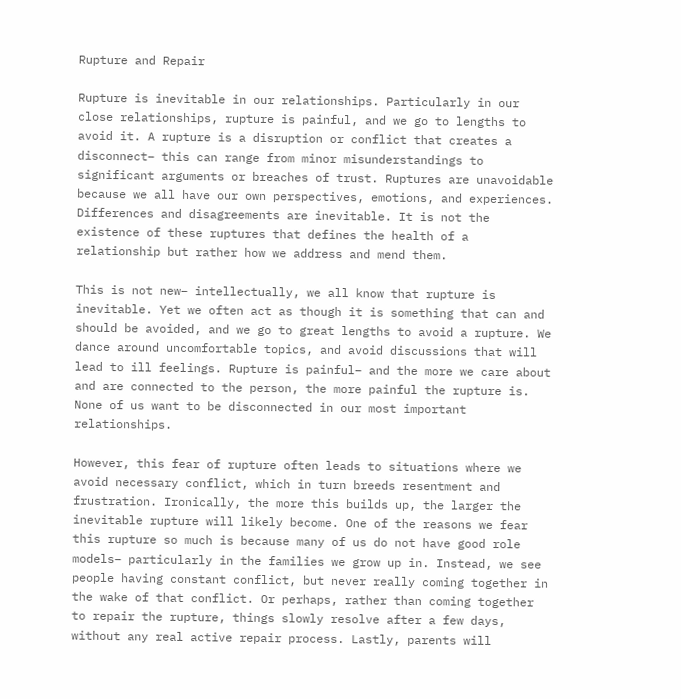Rupture and Repair

Rupture is inevitable in our relationships. Particularly in our close relationships, rupture is painful, and we go to lengths to avoid it. A rupture is a disruption or conflict that creates a disconnect– this can range from minor misunderstandings to significant arguments or breaches of trust. Ruptures are unavoidable because we all have our own perspectives, emotions, and experiences. Differences and disagreements are inevitable. It is not the existence of these ruptures that defines the health of a relationship but rather how we address and mend them.

This is not new– intellectually, we all know that rupture is inevitable. Yet we often act as though it is something that can and should be avoided, and we go to great lengths to avoid a rupture. We dance around uncomfortable topics, and avoid discussions that will lead to ill feelings. Rupture is painful– and the more we care about and are connected to the person, the more painful the rupture is. None of us want to be disconnected in our most important relationships.

However, this fear of rupture often leads to situations where we avoid necessary conflict, which in turn breeds resentment and frustration. Ironically, the more this builds up, the larger the inevitable rupture will likely become. One of the reasons we fear this rupture so much is because many of us do not have good role models– particularly in the families we grow up in. Instead, we see people having constant conflict, but never really coming together in the wake of that conflict. Or perhaps, rather than coming together to repair the rupture, things slowly resolve after a few days, without any real active repair process. Lastly, parents will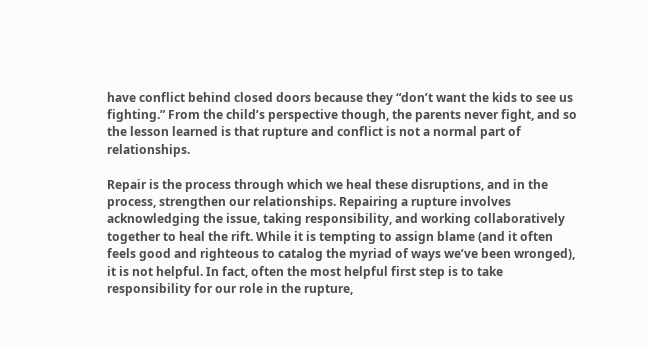have conflict behind closed doors because they “don’t want the kids to see us fighting.” From the child’s perspective though, the parents never fight, and so the lesson learned is that rupture and conflict is not a normal part of relationships.

Repair is the process through which we heal these disruptions, and in the process, strengthen our relationships. Repairing a rupture involves acknowledging the issue, taking responsibility, and working collaboratively together to heal the rift. While it is tempting to assign blame (and it often feels good and righteous to catalog the myriad of ways we’ve been wronged), it is not helpful. In fact, often the most helpful first step is to take responsibility for our role in the rupture,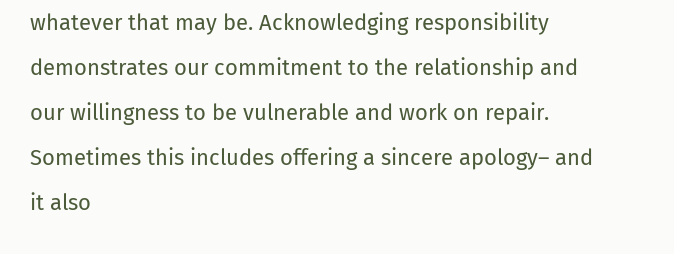whatever that may be. Acknowledging responsibility demonstrates our commitment to the relationship and our willingness to be vulnerable and work on repair. Sometimes this includes offering a sincere apology– and it also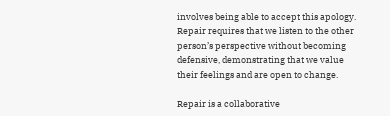involves being able to accept this apology. Repair requires that we listen to the other person’s perspective without becoming defensive, demonstrating that we value their feelings and are open to change.

Repair is a collaborative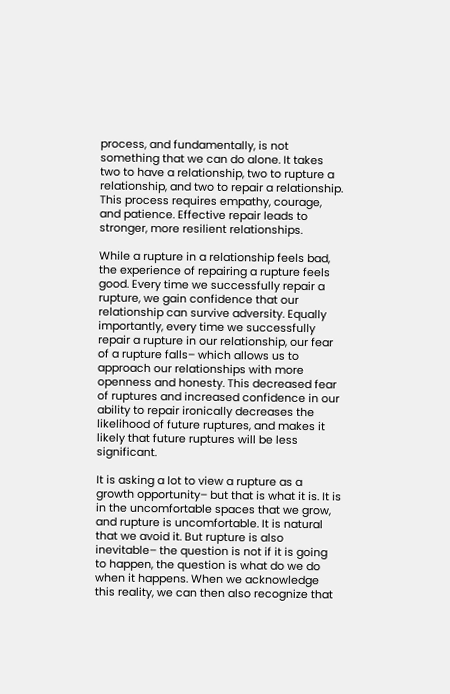process, and fundamentally, is not something that we can do alone. It takes two to have a relationship, two to rupture a relationship, and two to repair a relationship. This process requires empathy, courage, and patience. Effective repair leads to stronger, more resilient relationships.

While a rupture in a relationship feels bad, the experience of repairing a rupture feels good. Every time we successfully repair a rupture, we gain confidence that our relationship can survive adversity. Equally importantly, every time we successfully repair a rupture in our relationship, our fear of a rupture falls– which allows us to approach our relationships with more openness and honesty. This decreased fear of ruptures and increased confidence in our ability to repair ironically decreases the likelihood of future ruptures, and makes it likely that future ruptures will be less significant.

It is asking a lot to view a rupture as a growth opportunity– but that is what it is. It is in the uncomfortable spaces that we grow, and rupture is uncomfortable. It is natural that we avoid it. But rupture is also inevitable– the question is not if it is going to happen, the question is what do we do when it happens. When we acknowledge this reality, we can then also recognize that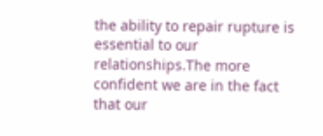the ability to repair rupture is essential to our relationships.The more confident we are in the fact that our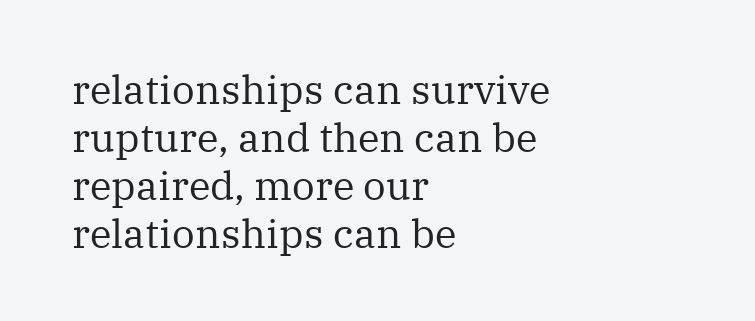relationships can survive rupture, and then can be repaired, more our relationships can be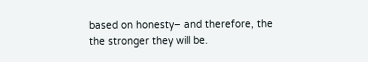based on honesty– and therefore, the the stronger they will be.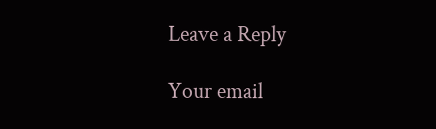Leave a Reply

Your email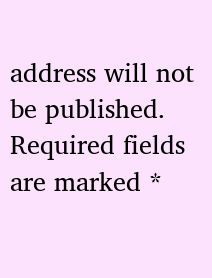address will not be published. Required fields are marked *